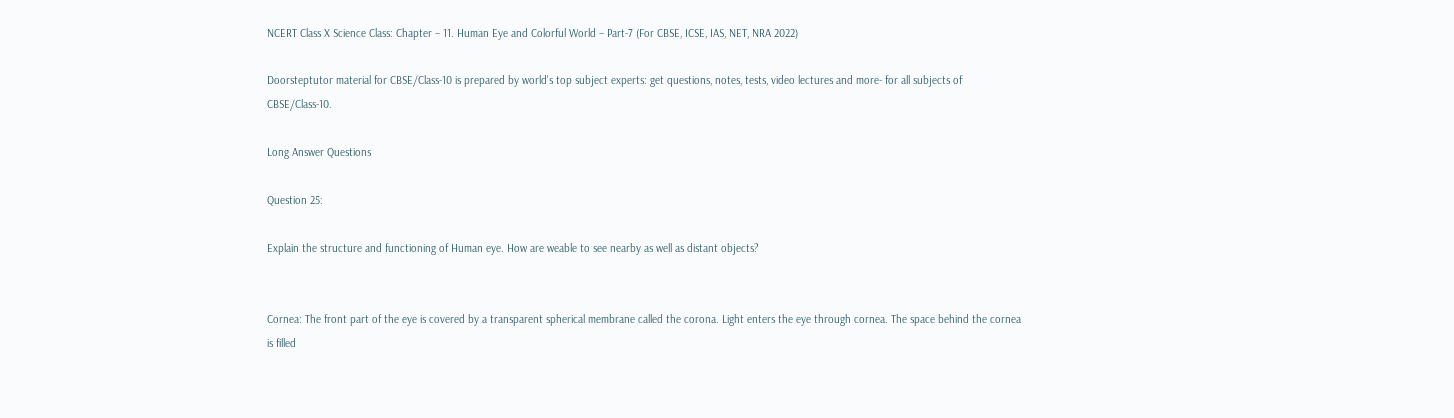NCERT Class X Science Class: Chapter – 11. Human Eye and Colorful World – Part-7 (For CBSE, ICSE, IAS, NET, NRA 2022)

Doorsteptutor material for CBSE/Class-10 is prepared by world's top subject experts: get questions, notes, tests, video lectures and more- for all subjects of CBSE/Class-10.

Long Answer Questions

Question 25:

Explain the structure and functioning of Human eye. How are weable to see nearby as well as distant objects?


Cornea: The front part of the eye is covered by a transparent spherical membrane called the corona. Light enters the eye through cornea. The space behind the cornea is filled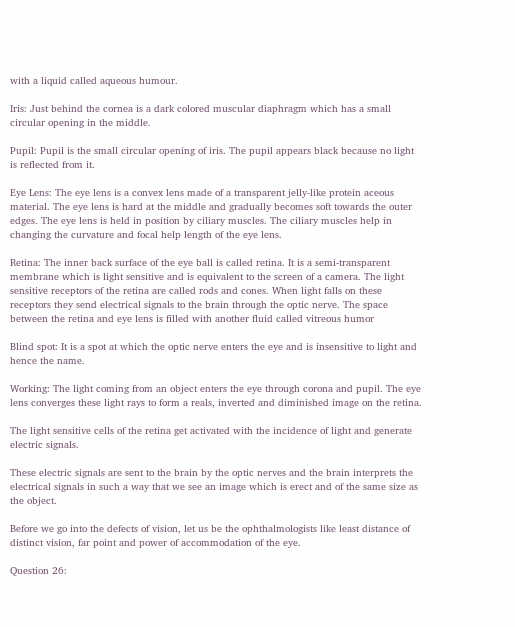with a liquid called aqueous humour.

Iris: Just behind the cornea is a dark colored muscular diaphragm which has a small circular opening in the middle.

Pupil: Pupil is the small circular opening of iris. The pupil appears black because no light is reflected from it.

Eye Lens: The eye lens is a convex lens made of a transparent jelly-like protein aceous material. The eye lens is hard at the middle and gradually becomes soft towards the outer edges. The eye lens is held in position by ciliary muscles. The ciliary muscles help in changing the curvature and focal help length of the eye lens.

Retina: The inner back surface of the eye ball is called retina. It is a semi-transparent membrane which is light sensitive and is equivalent to the screen of a camera. The light sensitive receptors of the retina are called rods and cones. When light falls on these receptors they send electrical signals to the brain through the optic nerve. The space between the retina and eye lens is filled with another fluid called vitreous humor

Blind spot: It is a spot at which the optic nerve enters the eye and is insensitive to light and hence the name.

Working: The light coming from an object enters the eye through corona and pupil. The eye lens converges these light rays to form a reals, inverted and diminished image on the retina.

The light sensitive cells of the retina get activated with the incidence of light and generate electric signals.

These electric signals are sent to the brain by the optic nerves and the brain interprets the electrical signals in such a way that we see an image which is erect and of the same size as the object.

Before we go into the defects of vision, let us be the ophthalmologists like least distance of distinct vision, far point and power of accommodation of the eye.

Question 26: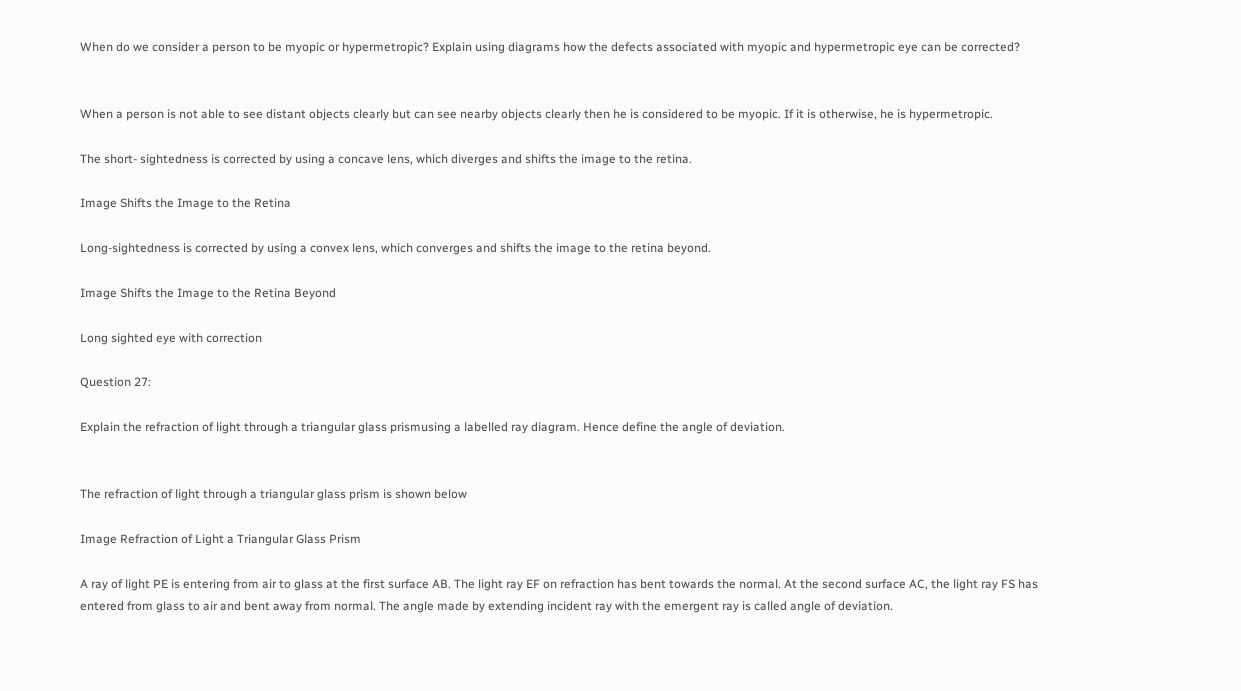When do we consider a person to be myopic or hypermetropic? Explain using diagrams how the defects associated with myopic and hypermetropic eye can be corrected?


When a person is not able to see distant objects clearly but can see nearby objects clearly then he is considered to be myopic. If it is otherwise, he is hypermetropic.

The short- sightedness is corrected by using a concave lens, which diverges and shifts the image to the retina.

Image Shifts the Image to the Retina

Long-sightedness is corrected by using a convex lens, which converges and shifts the image to the retina beyond.

Image Shifts the Image to the Retina Beyond

Long sighted eye with correction

Question 27:

Explain the refraction of light through a triangular glass prismusing a labelled ray diagram. Hence define the angle of deviation.


The refraction of light through a triangular glass prism is shown below

Image Refraction of Light a Triangular Glass Prism

A ray of light PE is entering from air to glass at the first surface AB. The light ray EF on refraction has bent towards the normal. At the second surface AC, the light ray FS has entered from glass to air and bent away from normal. The angle made by extending incident ray with the emergent ray is called angle of deviation.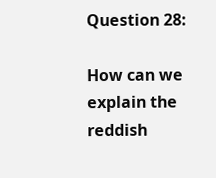Question 28:

How can we explain the reddish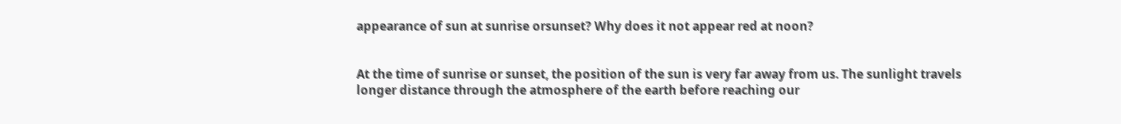appearance of sun at sunrise orsunset? Why does it not appear red at noon?


At the time of sunrise or sunset, the position of the sun is very far away from us. The sunlight travels longer distance through the atmosphere of the earth before reaching our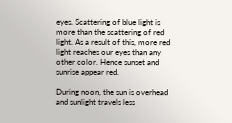eyes. Scattering of blue light is more than the scattering of red light. As a result of this, more red light reaches our eyes than any other color. Hence sunset and sunrise appear red.

During noon, the sun is overhead and sunlight travels less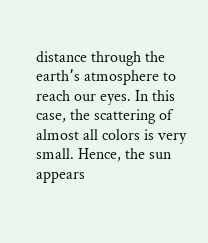distance through the earth՚s atmosphere to reach our eyes. In this case, the scattering of almost all colors is very small. Hence, the sun appears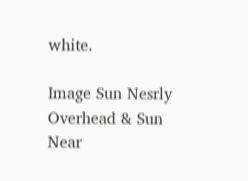white.

Image Sun Nesrly Overhead & Sun Near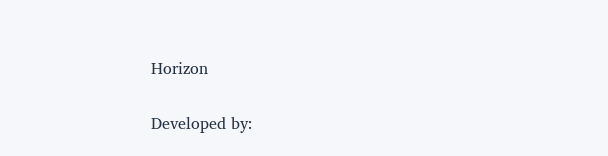Horizon

Developed by: